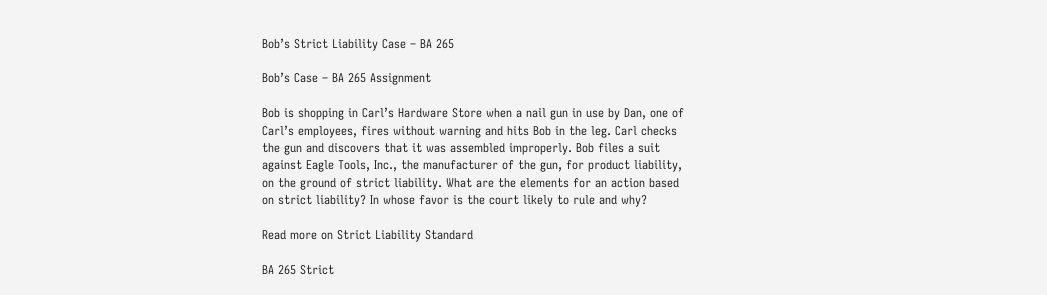Bob’s Strict Liability Case – BA 265

Bob’s Case – BA 265 Assignment

Bob is shopping in Carl’s Hardware Store when a nail gun in use by Dan, one of Carl’s employees, fires without warning and hits Bob in the leg. Carl checks the gun and discovers that it was assembled improperly. Bob files a suit against Eagle Tools, Inc., the manufacturer of the gun, for product liability, on the ground of strict liability. What are the elements for an action based on strict liability? In whose favor is the court likely to rule and why?

Read more on Strict Liability Standard

BA 265 Strict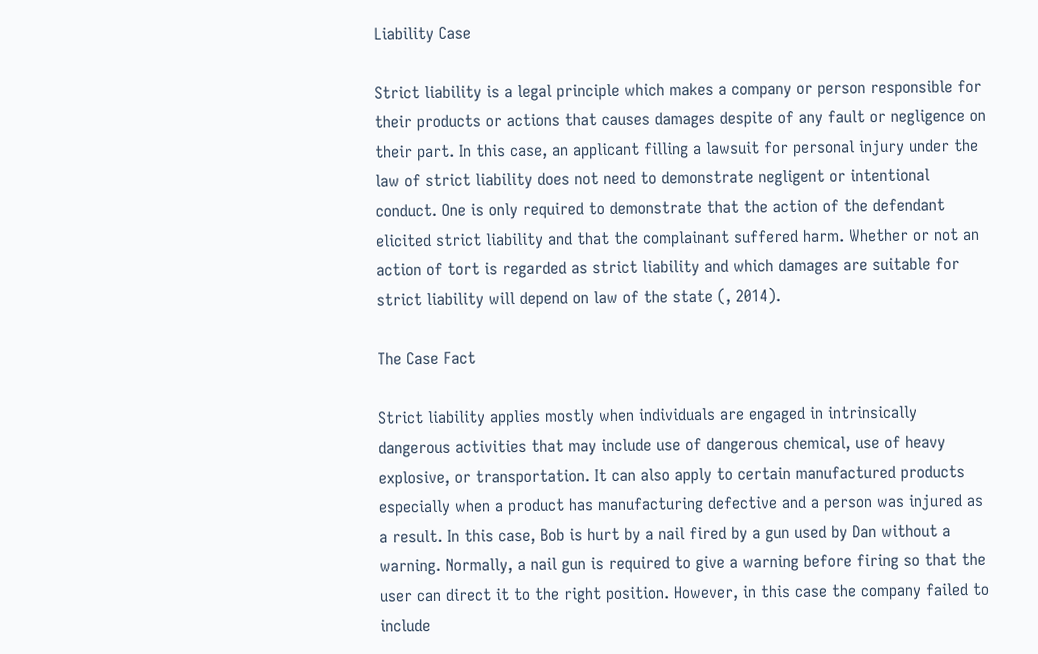Liability Case

Strict liability is a legal principle which makes a company or person responsible for their products or actions that causes damages despite of any fault or negligence on their part. In this case, an applicant filling a lawsuit for personal injury under the law of strict liability does not need to demonstrate negligent or intentional conduct. One is only required to demonstrate that the action of the defendant elicited strict liability and that the complainant suffered harm. Whether or not an action of tort is regarded as strict liability and which damages are suitable for strict liability will depend on law of the state (, 2014).

The Case Fact

Strict liability applies mostly when individuals are engaged in intrinsically dangerous activities that may include use of dangerous chemical, use of heavy explosive, or transportation. It can also apply to certain manufactured products especially when a product has manufacturing defective and a person was injured as a result. In this case, Bob is hurt by a nail fired by a gun used by Dan without a warning. Normally, a nail gun is required to give a warning before firing so that the user can direct it to the right position. However, in this case the company failed to include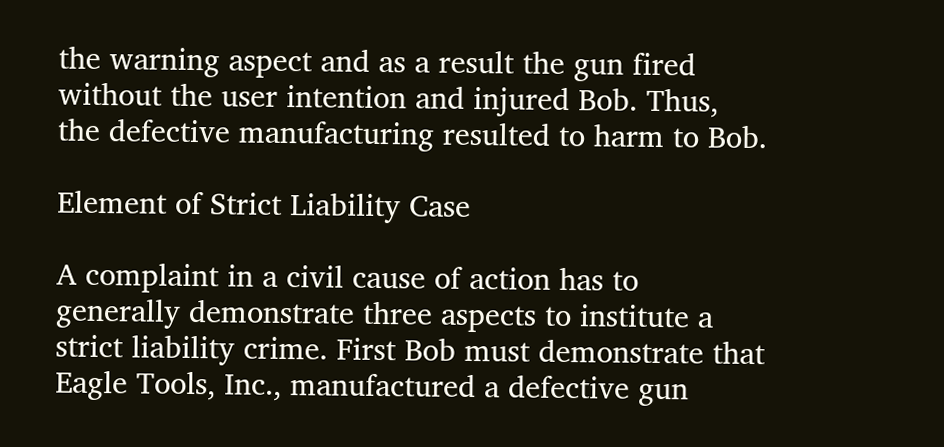the warning aspect and as a result the gun fired without the user intention and injured Bob. Thus, the defective manufacturing resulted to harm to Bob.

Element of Strict Liability Case

A complaint in a civil cause of action has to generally demonstrate three aspects to institute a strict liability crime. First Bob must demonstrate that Eagle Tools, Inc., manufactured a defective gun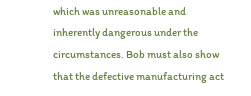which was unreasonable and inherently dangerous under the circumstances. Bob must also show that the defective manufacturing act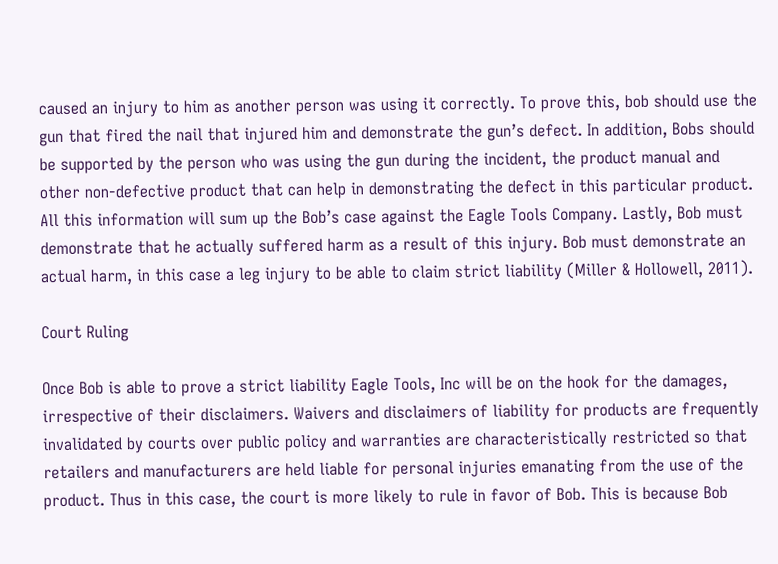caused an injury to him as another person was using it correctly. To prove this, bob should use the gun that fired the nail that injured him and demonstrate the gun’s defect. In addition, Bobs should be supported by the person who was using the gun during the incident, the product manual and other non-defective product that can help in demonstrating the defect in this particular product. All this information will sum up the Bob’s case against the Eagle Tools Company. Lastly, Bob must demonstrate that he actually suffered harm as a result of this injury. Bob must demonstrate an actual harm, in this case a leg injury to be able to claim strict liability (Miller & Hollowell, 2011).

Court Ruling

Once Bob is able to prove a strict liability Eagle Tools, Inc will be on the hook for the damages, irrespective of their disclaimers. Waivers and disclaimers of liability for products are frequently invalidated by courts over public policy and warranties are characteristically restricted so that retailers and manufacturers are held liable for personal injuries emanating from the use of the product. Thus in this case, the court is more likely to rule in favor of Bob. This is because Bob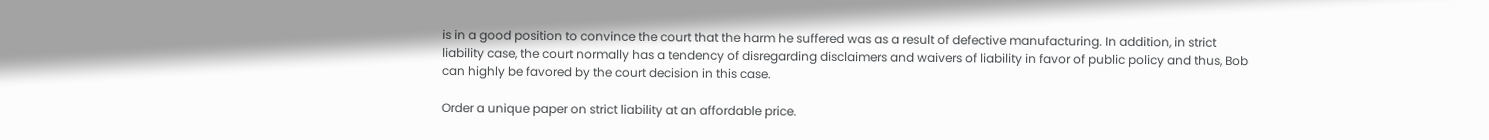is in a good position to convince the court that the harm he suffered was as a result of defective manufacturing. In addition, in strict liability case, the court normally has a tendency of disregarding disclaimers and waivers of liability in favor of public policy and thus, Bob can highly be favored by the court decision in this case.

Order a unique paper on strict liability at an affordable price.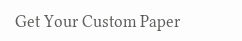Get Your Custom Paper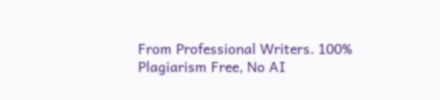From Professional Writers. 100% Plagiarism Free, No AI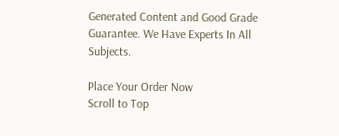Generated Content and Good Grade Guarantee. We Have Experts In All Subjects.

Place Your Order Now
Scroll to Top